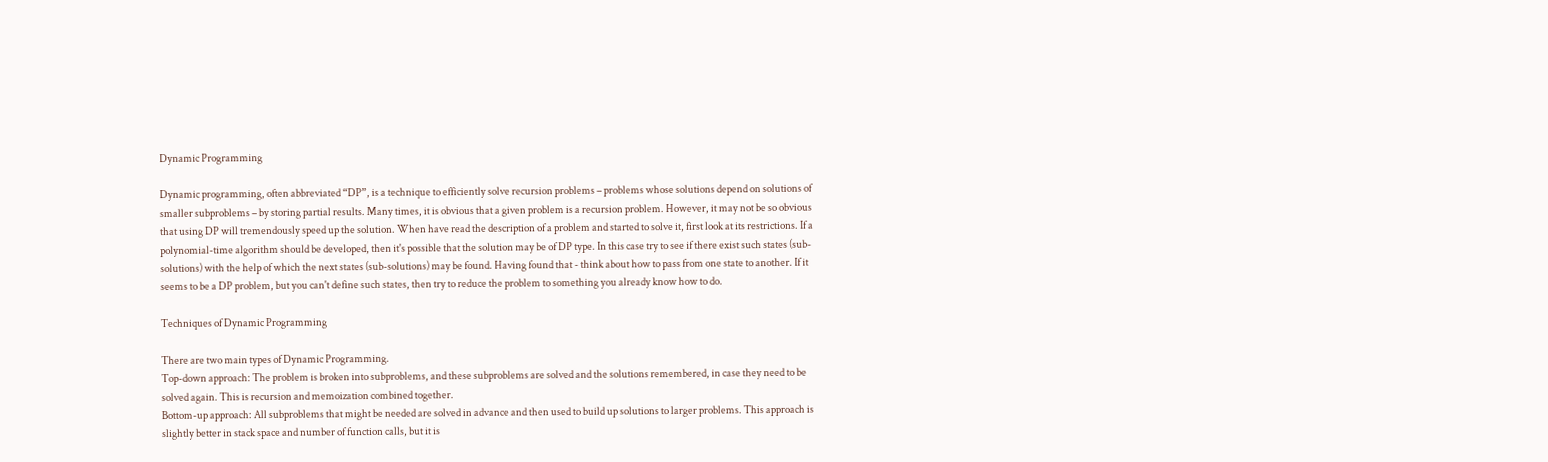Dynamic Programming

Dynamic programming, often abbreviated “DP”, is a technique to efficiently solve recursion problems – problems whose solutions depend on solutions of smaller subproblems – by storing partial results. Many times, it is obvious that a given problem is a recursion problem. However, it may not be so obvious that using DP will tremendously speed up the solution. When have read the description of a problem and started to solve it, first look at its restrictions. If a polynomial-time algorithm should be developed, then it's possible that the solution may be of DP type. In this case try to see if there exist such states (sub-solutions) with the help of which the next states (sub-solutions) may be found. Having found that - think about how to pass from one state to another. If it seems to be a DP problem, but you can't define such states, then try to reduce the problem to something you already know how to do.

Techniques of Dynamic Programming

There are two main types of Dynamic Programming.
Top-down approach: The problem is broken into subproblems, and these subproblems are solved and the solutions remembered, in case they need to be solved again. This is recursion and memoization combined together.
Bottom-up approach: All subproblems that might be needed are solved in advance and then used to build up solutions to larger problems. This approach is slightly better in stack space and number of function calls, but it is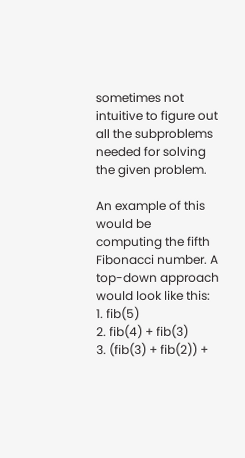sometimes not intuitive to figure out all the subproblems needed for solving the given problem.

An example of this would be computing the fifth Fibonacci number. A top-down approach would look like this:
1. fib(5)
2. fib(4) + fib(3)
3. (fib(3) + fib(2)) +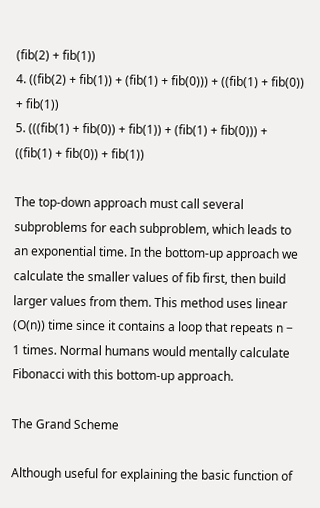(fib(2) + fib(1))
4. ((fib(2) + fib(1)) + (fib(1) + fib(0))) + ((fib(1) + fib(0)) + fib(1))
5. (((fib(1) + fib(0)) + fib(1)) + (fib(1) + fib(0))) + ((fib(1) + fib(0)) + fib(1))

The top-down approach must call several subproblems for each subproblem, which leads to an exponential time. In the bottom-up approach we calculate the smaller values of fib first, then build larger values from them. This method uses linear (O(n)) time since it contains a loop that repeats n − 1 times. Normal humans would mentally calculate Fibonacci with this bottom-up approach.

The Grand Scheme

Although useful for explaining the basic function of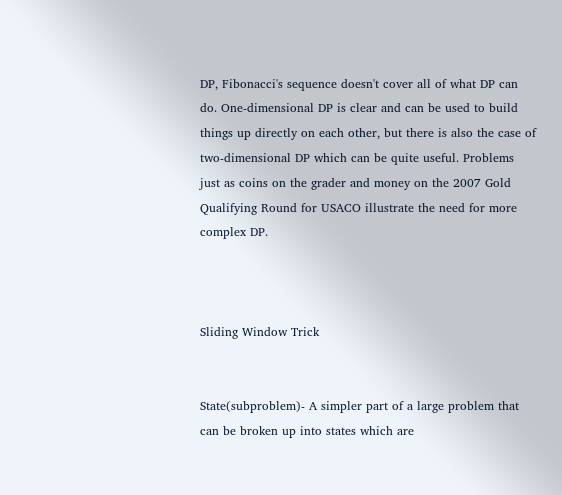DP, Fibonacci's sequence doesn't cover all of what DP can do. One-dimensional DP is clear and can be used to build things up directly on each other, but there is also the case of two-dimensional DP which can be quite useful. Problems just as coins on the grader and money on the 2007 Gold Qualifying Round for USACO illustrate the need for more complex DP.



Sliding Window Trick


State(subproblem)- A simpler part of a large problem that can be broken up into states which are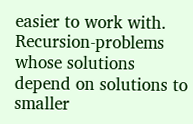easier to work with.
Recursion-problems whose solutions depend on solutions to smaller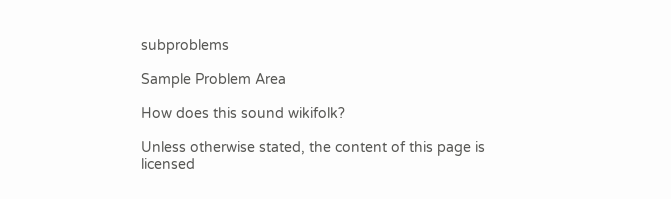subproblems

Sample Problem Area

How does this sound wikifolk?

Unless otherwise stated, the content of this page is licensed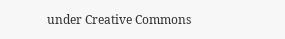under Creative Commons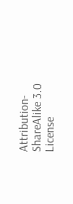Attribution-ShareAlike 3.0 License